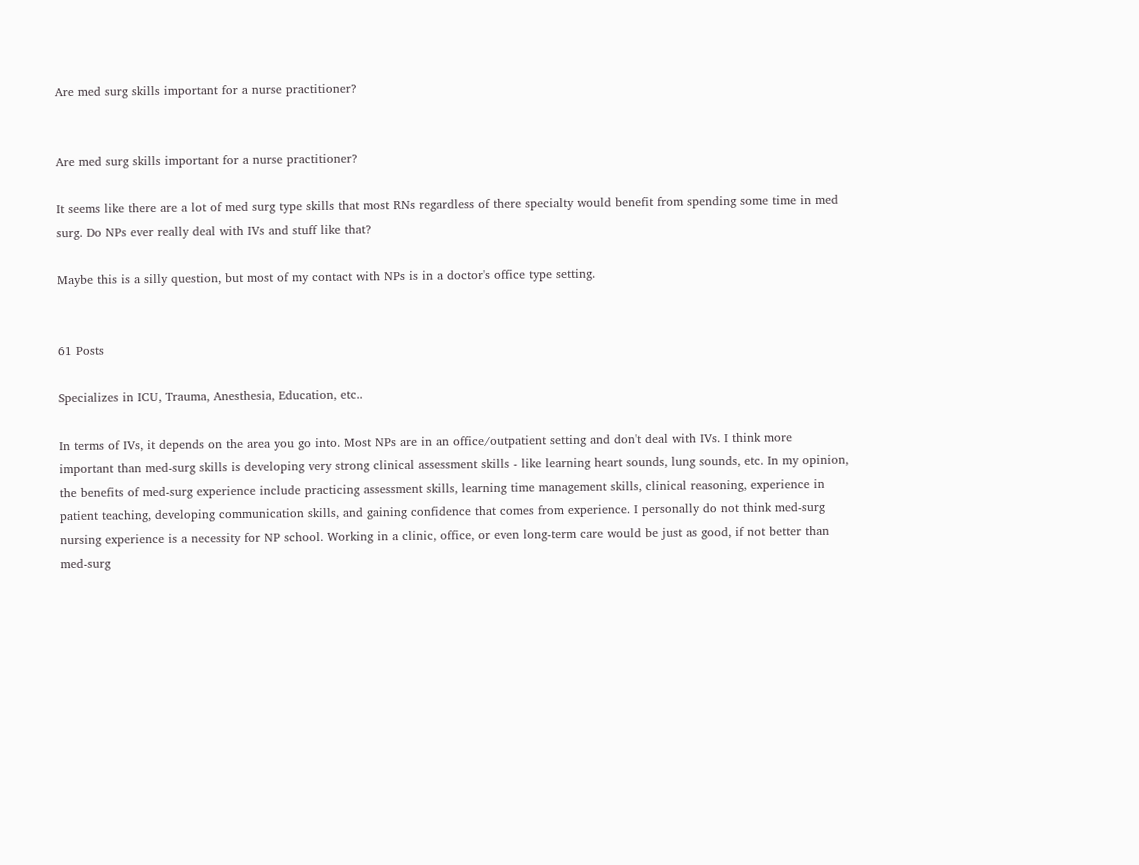Are med surg skills important for a nurse practitioner?


Are med surg skills important for a nurse practitioner?

It seems like there are a lot of med surg type skills that most RNs regardless of there specialty would benefit from spending some time in med surg. Do NPs ever really deal with IVs and stuff like that?

Maybe this is a silly question, but most of my contact with NPs is in a doctor's office type setting.


61 Posts

Specializes in ICU, Trauma, Anesthesia, Education, etc..

In terms of IVs, it depends on the area you go into. Most NPs are in an office/outpatient setting and don't deal with IVs. I think more important than med-surg skills is developing very strong clinical assessment skills - like learning heart sounds, lung sounds, etc. In my opinion, the benefits of med-surg experience include practicing assessment skills, learning time management skills, clinical reasoning, experience in patient teaching, developing communication skills, and gaining confidence that comes from experience. I personally do not think med-surg nursing experience is a necessity for NP school. Working in a clinic, office, or even long-term care would be just as good, if not better than med-surg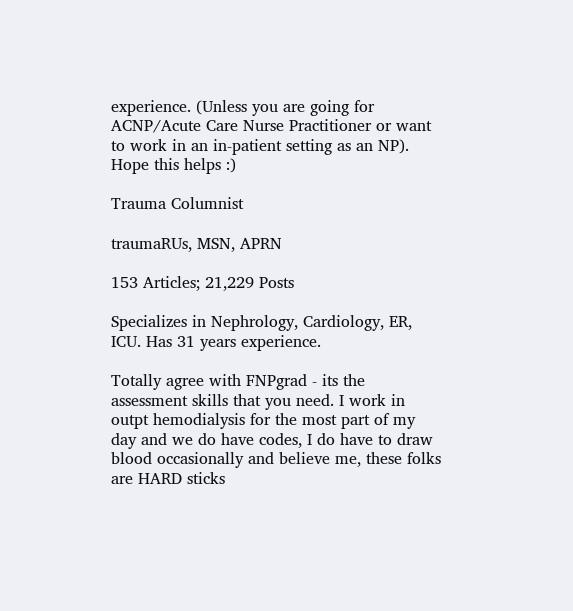experience. (Unless you are going for ACNP/Acute Care Nurse Practitioner or want to work in an in-patient setting as an NP). Hope this helps :)

Trauma Columnist

traumaRUs, MSN, APRN

153 Articles; 21,229 Posts

Specializes in Nephrology, Cardiology, ER, ICU. Has 31 years experience.

Totally agree with FNPgrad - its the assessment skills that you need. I work in outpt hemodialysis for the most part of my day and we do have codes, I do have to draw blood occasionally and believe me, these folks are HARD sticks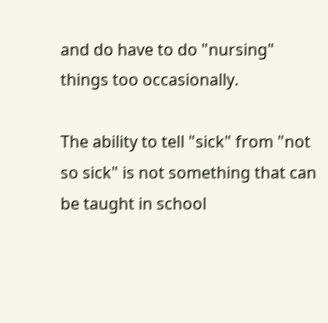and do have to do "nursing" things too occasionally.

The ability to tell "sick" from "not so sick" is not something that can be taught in school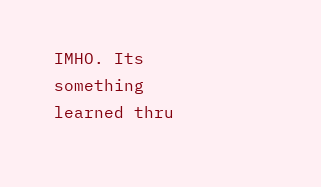IMHO. Its something learned thru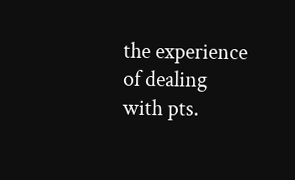the experience of dealing with pts.